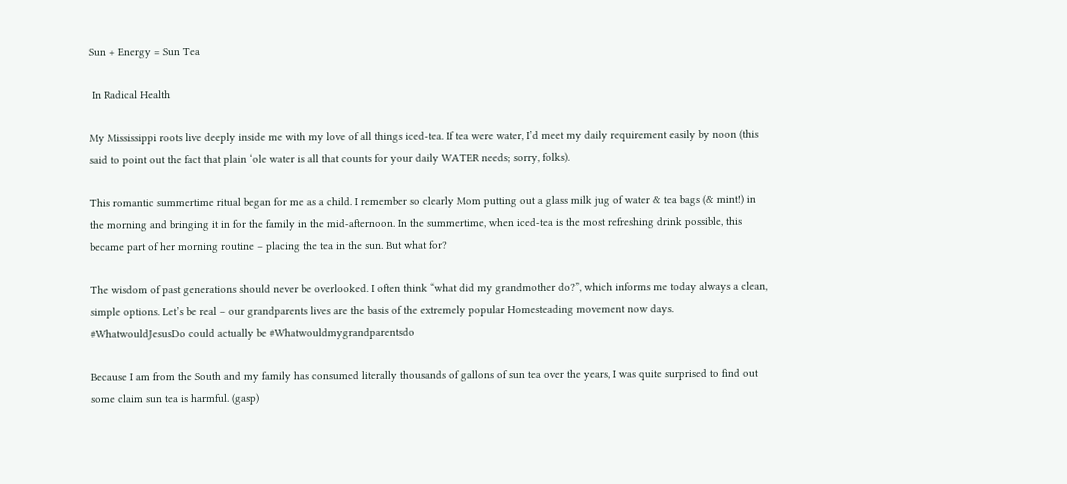Sun + Energy = Sun Tea

 In Radical Health

My Mississippi roots live deeply inside me with my love of all things iced-tea. If tea were water, I’d meet my daily requirement easily by noon (this said to point out the fact that plain ‘ole water is all that counts for your daily WATER needs; sorry, folks).

This romantic summertime ritual began for me as a child. I remember so clearly Mom putting out a glass milk jug of water & tea bags (& mint!) in the morning and bringing it in for the family in the mid-afternoon. In the summertime, when iced-tea is the most refreshing drink possible, this became part of her morning routine – placing the tea in the sun. But what for?

The wisdom of past generations should never be overlooked. I often think “what did my grandmother do?”, which informs me today always a clean, simple options. Let’s be real – our grandparents lives are the basis of the extremely popular Homesteading movement now days. #WhatwouldJesusDo could actually be #Whatwouldmygrandparentsdo

Because I am from the South and my family has consumed literally thousands of gallons of sun tea over the years, I was quite surprised to find out some claim sun tea is harmful. (gasp)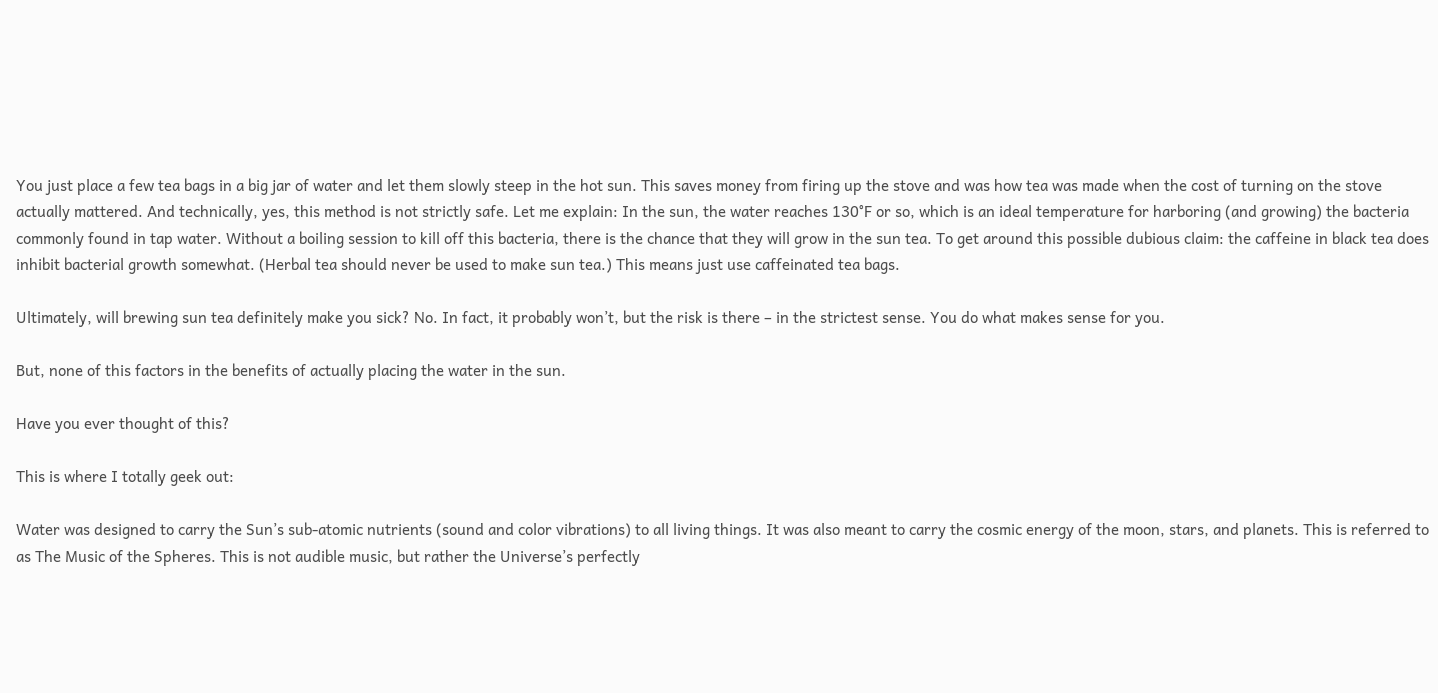You just place a few tea bags in a big jar of water and let them slowly steep in the hot sun. This saves money from firing up the stove and was how tea was made when the cost of turning on the stove actually mattered. And technically, yes, this method is not strictly safe. Let me explain: In the sun, the water reaches 130°F or so, which is an ideal temperature for harboring (and growing) the bacteria commonly found in tap water. Without a boiling session to kill off this bacteria, there is the chance that they will grow in the sun tea. To get around this possible dubious claim: the caffeine in black tea does inhibit bacterial growth somewhat. (Herbal tea should never be used to make sun tea.) This means just use caffeinated tea bags.

Ultimately, will brewing sun tea definitely make you sick? No. In fact, it probably won’t, but the risk is there – in the strictest sense. You do what makes sense for you.

But, none of this factors in the benefits of actually placing the water in the sun.

Have you ever thought of this?

This is where I totally geek out:

Water was designed to carry the Sun’s sub-atomic nutrients (sound and color vibrations) to all living things. It was also meant to carry the cosmic energy of the moon, stars, and planets. This is referred to as The Music of the Spheres. This is not audible music, but rather the Universe’s perfectly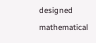designed mathematical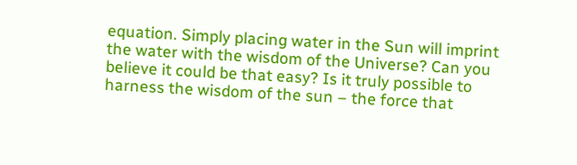equation. Simply placing water in the Sun will imprint the water with the wisdom of the Universe? Can you believe it could be that easy? Is it truly possible to harness the wisdom of the sun – the force that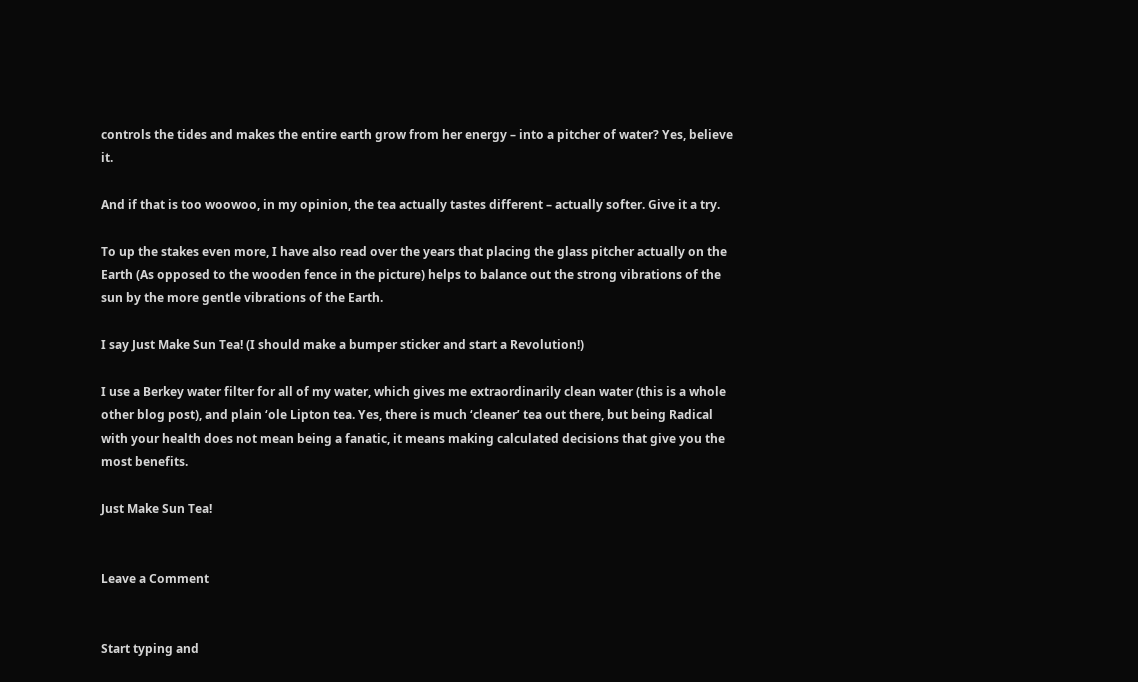controls the tides and makes the entire earth grow from her energy – into a pitcher of water? Yes, believe it.

And if that is too woowoo, in my opinion, the tea actually tastes different – actually softer. Give it a try.

To up the stakes even more, I have also read over the years that placing the glass pitcher actually on the Earth (As opposed to the wooden fence in the picture) helps to balance out the strong vibrations of the sun by the more gentle vibrations of the Earth.

I say Just Make Sun Tea! (I should make a bumper sticker and start a Revolution!)

I use a Berkey water filter for all of my water, which gives me extraordinarily clean water (this is a whole other blog post), and plain ‘ole Lipton tea. Yes, there is much ‘cleaner’ tea out there, but being Radical with your health does not mean being a fanatic, it means making calculated decisions that give you the most benefits.

Just Make Sun Tea!


Leave a Comment


Start typing and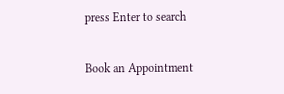press Enter to search

Book an Appointment